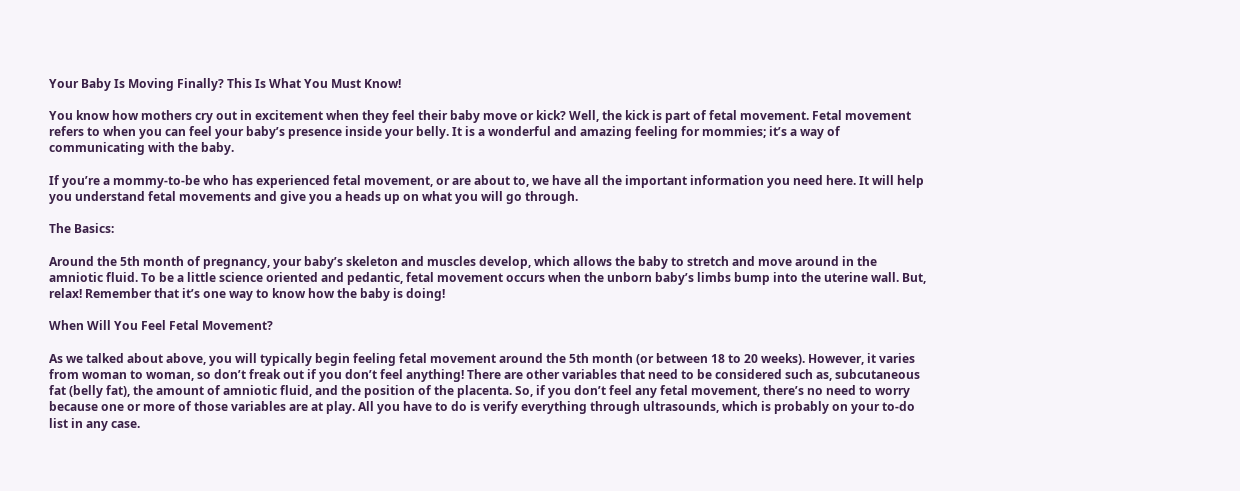Your Baby Is Moving Finally? This Is What You Must Know!

You know how mothers cry out in excitement when they feel their baby move or kick? Well, the kick is part of fetal movement. Fetal movement refers to when you can feel your baby’s presence inside your belly. It is a wonderful and amazing feeling for mommies; it’s a way of communicating with the baby.

If you’re a mommy-to-be who has experienced fetal movement, or are about to, we have all the important information you need here. It will help you understand fetal movements and give you a heads up on what you will go through.

The Basics:

Around the 5th month of pregnancy, your baby’s skeleton and muscles develop, which allows the baby to stretch and move around in the amniotic fluid. To be a little science oriented and pedantic, fetal movement occurs when the unborn baby’s limbs bump into the uterine wall. But, relax! Remember that it’s one way to know how the baby is doing!

When Will You Feel Fetal Movement?

As we talked about above, you will typically begin feeling fetal movement around the 5th month (or between 18 to 20 weeks). However, it varies from woman to woman, so don’t freak out if you don’t feel anything! There are other variables that need to be considered such as, subcutaneous fat (belly fat), the amount of amniotic fluid, and the position of the placenta. So, if you don’t feel any fetal movement, there’s no need to worry because one or more of those variables are at play. All you have to do is verify everything through ultrasounds, which is probably on your to-do list in any case.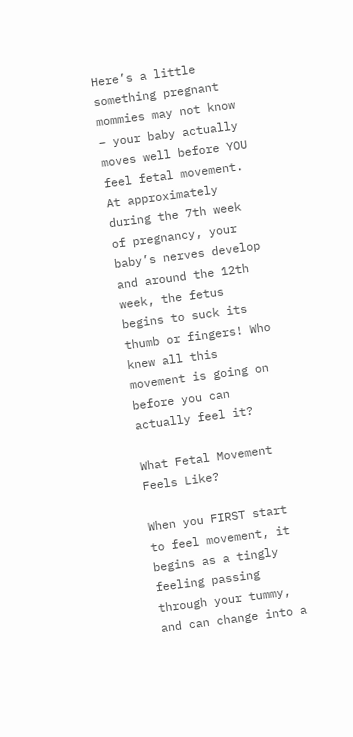Here’s a little something pregnant mommies may not know – your baby actually moves well before YOU feel fetal movement. At approximately during the 7th week of pregnancy, your baby’s nerves develop and around the 12th week, the fetus begins to suck its thumb or fingers! Who knew all this movement is going on before you can actually feel it?

What Fetal Movement Feels Like?

When you FIRST start to feel movement, it begins as a tingly feeling passing through your tummy, and can change into a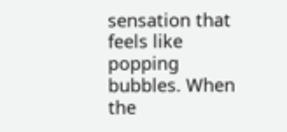sensation that feels like popping bubbles. When the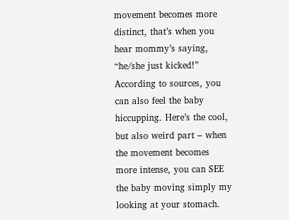movement becomes more distinct, that’s when you hear mommy’s saying, “he/she just kicked!” According to sources, you can also feel the baby hiccupping. Here’s the cool, but also weird part – when the movement becomes more intense, you can SEE the baby moving simply my looking at your stomach.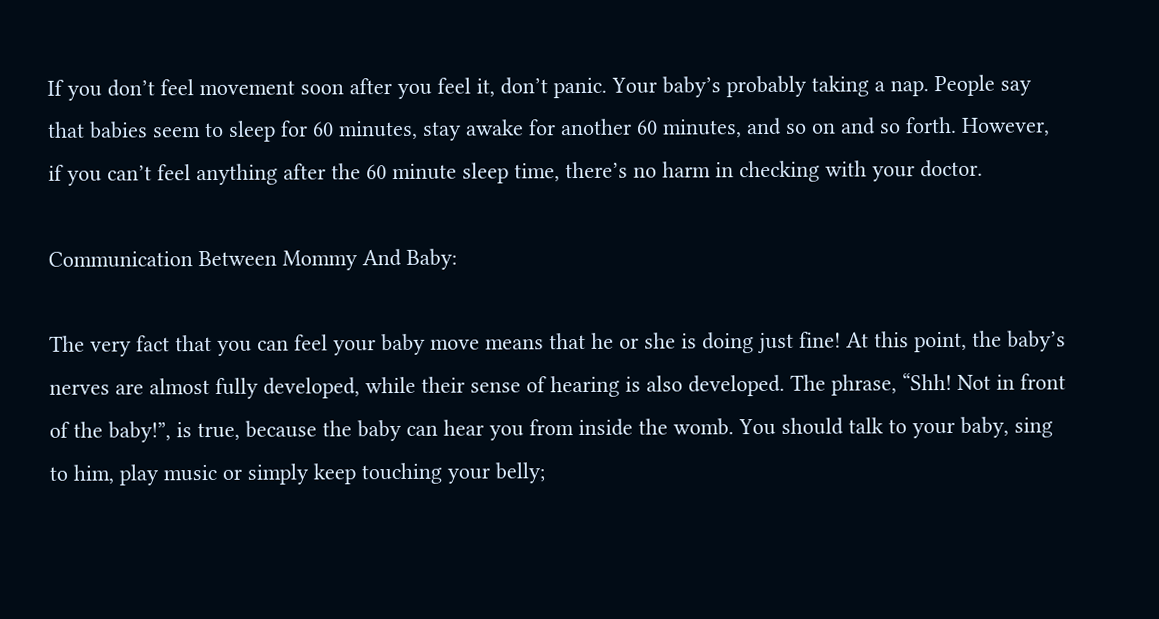If you don’t feel movement soon after you feel it, don’t panic. Your baby’s probably taking a nap. People say that babies seem to sleep for 60 minutes, stay awake for another 60 minutes, and so on and so forth. However, if you can’t feel anything after the 60 minute sleep time, there’s no harm in checking with your doctor.

Communication Between Mommy And Baby:

The very fact that you can feel your baby move means that he or she is doing just fine! At this point, the baby’s nerves are almost fully developed, while their sense of hearing is also developed. The phrase, “Shh! Not in front of the baby!”, is true, because the baby can hear you from inside the womb. You should talk to your baby, sing to him, play music or simply keep touching your belly;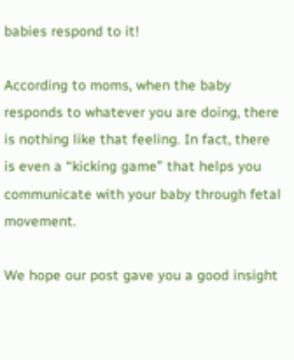babies respond to it!

According to moms, when the baby responds to whatever you are doing, there is nothing like that feeling. In fact, there is even a “kicking game” that helps you communicate with your baby through fetal movement.

We hope our post gave you a good insight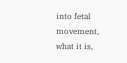into fetal movement, what it is,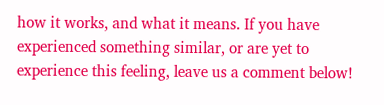how it works, and what it means. If you have experienced something similar, or are yet to experience this feeling, leave us a comment below!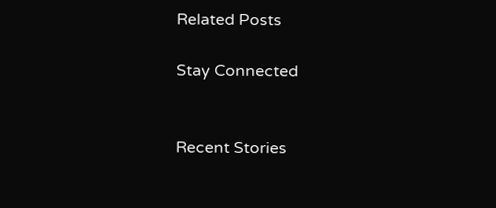Related Posts

Stay Connected


Recent Stories